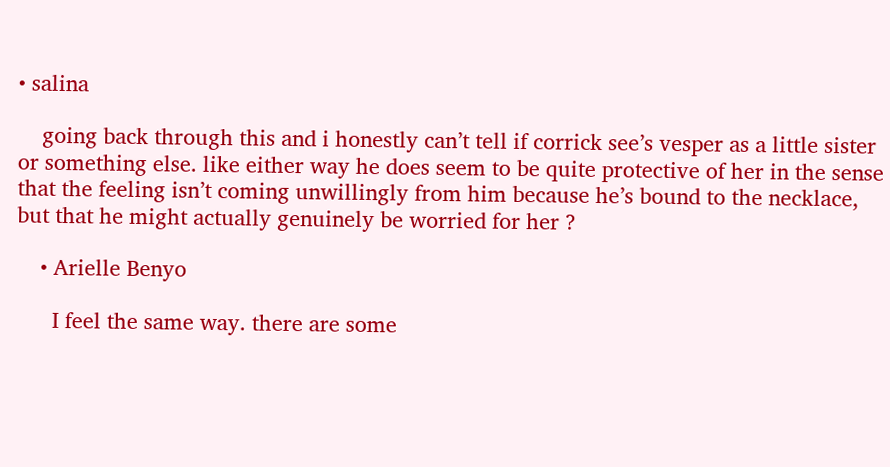• salina

    going back through this and i honestly can’t tell if corrick see’s vesper as a little sister or something else. like either way he does seem to be quite protective of her in the sense that the feeling isn’t coming unwillingly from him because he’s bound to the necklace, but that he might actually genuinely be worried for her ?

    • Arielle Benyo

      I feel the same way. there are some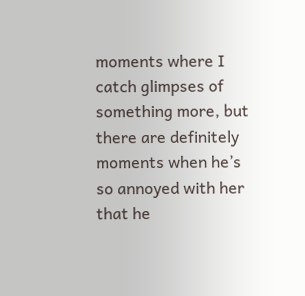moments where I catch glimpses of something more, but there are definitely moments when he’s so annoyed with her that he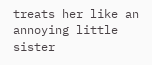treats her like an annoying little sister